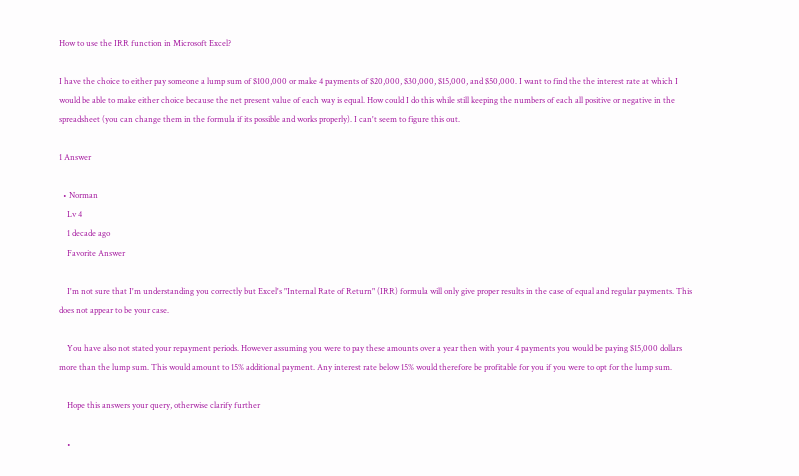How to use the IRR function in Microsoft Excel?

I have the choice to either pay someone a lump sum of $100,000 or make 4 payments of $20,000, $30,000, $15,000, and $50,000. I want to find the the interest rate at which I would be able to make either choice because the net present value of each way is equal. How could I do this while still keeping the numbers of each all positive or negative in the spreadsheet (you can change them in the formula if its possible and works properly). I can't seem to figure this out.

1 Answer

  • Norman
    Lv 4
    1 decade ago
    Favorite Answer

    I'm not sure that I'm understanding you correctly but Excel's "Internal Rate of Return" (IRR) formula will only give proper results in the case of equal and regular payments. This does not appear to be your case.

    You have also not stated your repayment periods. However assuming you were to pay these amounts over a year then with your 4 payments you would be paying $15,000 dollars more than the lump sum. This would amount to 15% additional payment. Any interest rate below 15% would therefore be profitable for you if you were to opt for the lump sum.

    Hope this answers your query, otherwise clarify further

    •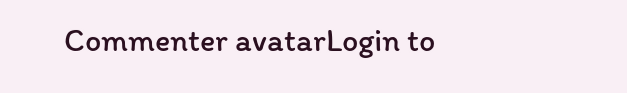Commenter avatarLogin to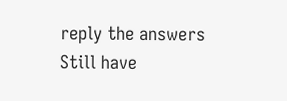reply the answers
Still have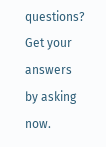questions? Get your answers by asking now.